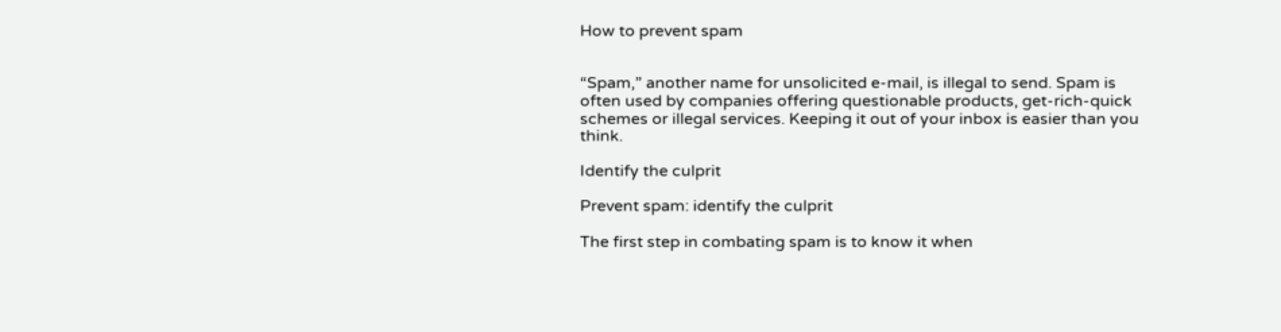How to prevent spam


“Spam,” another name for unsolicited e-mail, is illegal to send. Spam is often used by companies offering questionable products, get-rich-quick schemes or illegal services. Keeping it out of your inbox is easier than you think.

Identify the culprit

Prevent spam: identify the culprit

The first step in combating spam is to know it when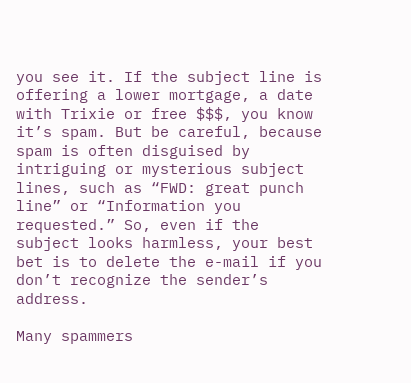you see it. If the subject line is offering a lower mortgage, a date with Trixie or free $$$, you know it’s spam. But be careful, because spam is often disguised by intriguing or mysterious subject lines, such as “FWD: great punch line” or “Information you requested.” So, even if the subject looks harmless, your best bet is to delete the e-mail if you don’t recognize the sender’s address.

Many spammers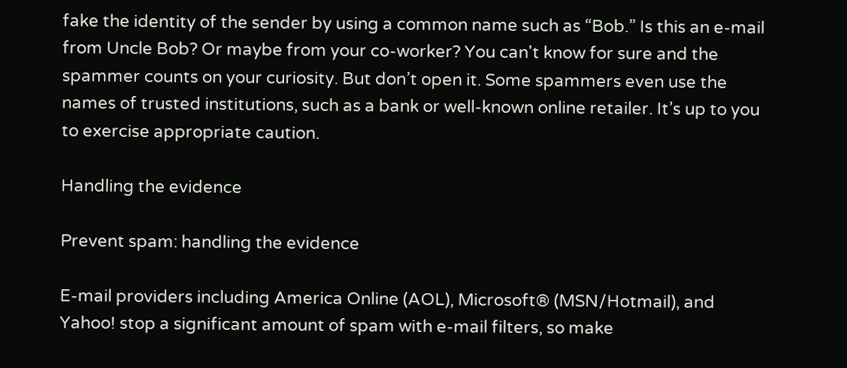fake the identity of the sender by using a common name such as “Bob.” Is this an e-mail from Uncle Bob? Or maybe from your co-worker? You can't know for sure and the spammer counts on your curiosity. But don’t open it. Some spammers even use the names of trusted institutions, such as a bank or well-known online retailer. It’s up to you to exercise appropriate caution.

Handling the evidence

Prevent spam: handling the evidence

E-mail providers including America Online (AOL), Microsoft® (MSN/Hotmail), and Yahoo! stop a significant amount of spam with e-mail filters, so make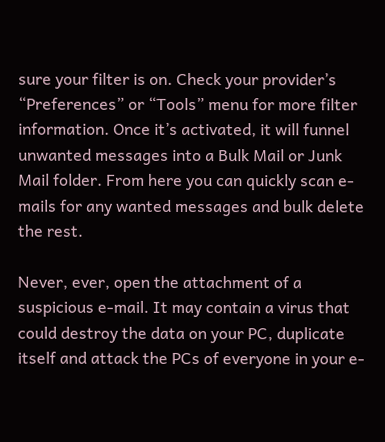sure your filter is on. Check your provider’s “Preferences” or “Tools” menu for more filter information. Once it’s activated, it will funnel unwanted messages into a Bulk Mail or Junk Mail folder. From here you can quickly scan e-mails for any wanted messages and bulk delete the rest.

Never, ever, open the attachment of a suspicious e-mail. It may contain a virus that could destroy the data on your PC, duplicate itself and attack the PCs of everyone in your e-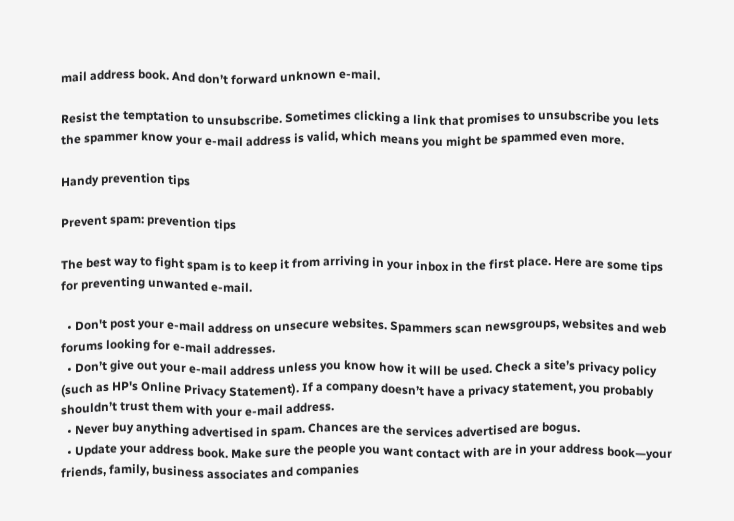mail address book. And don’t forward unknown e-mail.

Resist the temptation to unsubscribe. Sometimes clicking a link that promises to unsubscribe you lets the spammer know your e-mail address is valid, which means you might be spammed even more.

Handy prevention tips

Prevent spam: prevention tips

The best way to fight spam is to keep it from arriving in your inbox in the first place. Here are some tips for preventing unwanted e-mail.

  • Don't post your e-mail address on unsecure websites. Spammers scan newsgroups, websites and web forums looking for e-mail addresses.
  • Don’t give out your e-mail address unless you know how it will be used. Check a site’s privacy policy (such as HP's Online Privacy Statement). If a company doesn’t have a privacy statement, you probably shouldn’t trust them with your e-mail address.
  • Never buy anything advertised in spam. Chances are the services advertised are bogus.
  • Update your address book. Make sure the people you want contact with are in your address book—your friends, family, business associates and companies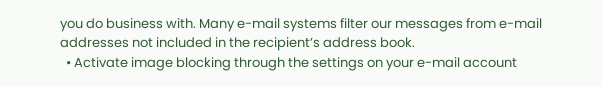you do business with. Many e-mail systems filter our messages from e-mail addresses not included in the recipient’s address book.
  • Activate image blocking through the settings on your e-mail account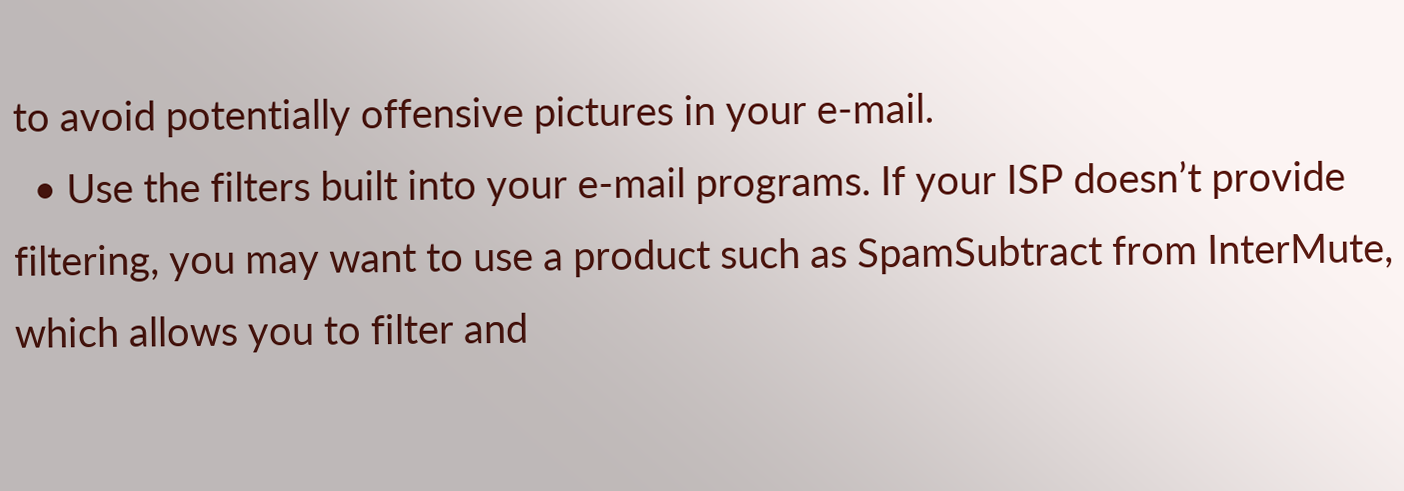to avoid potentially offensive pictures in your e-mail.
  • Use the filters built into your e-mail programs. If your ISP doesn’t provide filtering, you may want to use a product such as SpamSubtract from InterMute, which allows you to filter and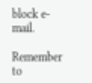block e-mail.

Remember to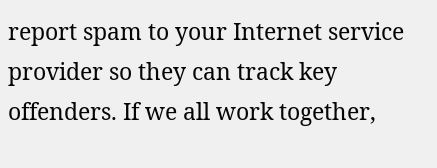report spam to your Internet service provider so they can track key offenders. If we all work together,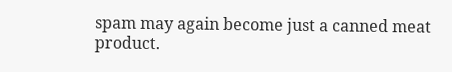spam may again become just a canned meat product.